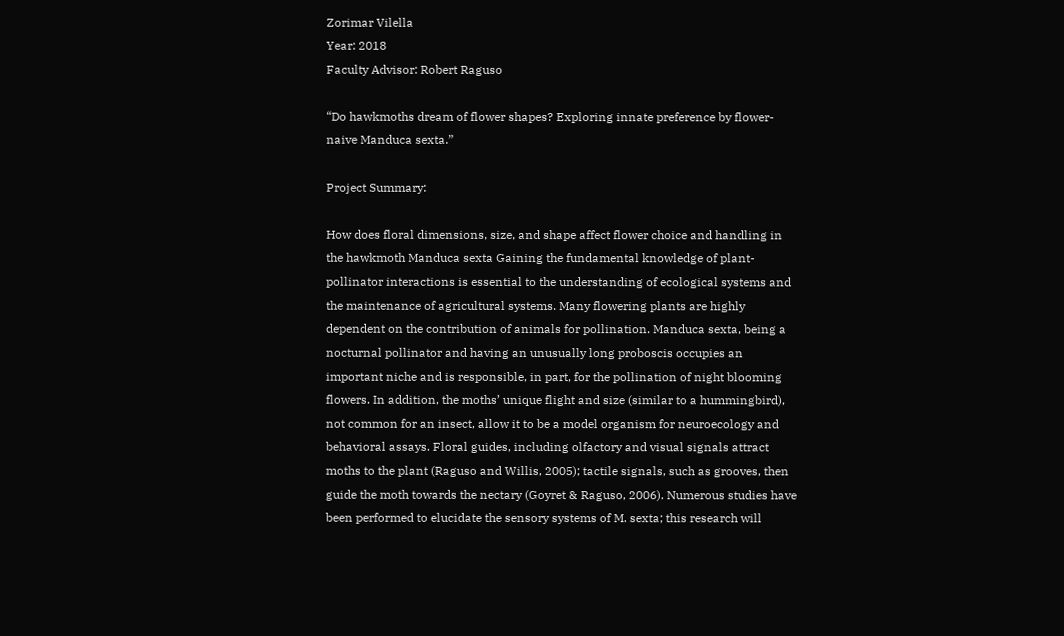Zorimar Vilella
Year: 2018
Faculty Advisor: Robert Raguso

“Do hawkmoths dream of flower shapes? Exploring innate preference by flower-naive Manduca sexta.”

Project Summary:

How does floral dimensions, size, and shape affect flower choice and handling in the hawkmoth Manduca sexta Gaining the fundamental knowledge of plant-pollinator interactions is essential to the understanding of ecological systems and the maintenance of agricultural systems. Many flowering plants are highly dependent on the contribution of animals for pollination. Manduca sexta, being a nocturnal pollinator and having an unusually long proboscis occupies an important niche and is responsible, in part, for the pollination of night blooming flowers. In addition, the moths’ unique flight and size (similar to a hummingbird), not common for an insect, allow it to be a model organism for neuroecology and behavioral assays. Floral guides, including olfactory and visual signals attract moths to the plant (Raguso and Willis, 2005); tactile signals, such as grooves, then guide the moth towards the nectary (Goyret & Raguso, 2006). Numerous studies have been performed to elucidate the sensory systems of M. sexta; this research will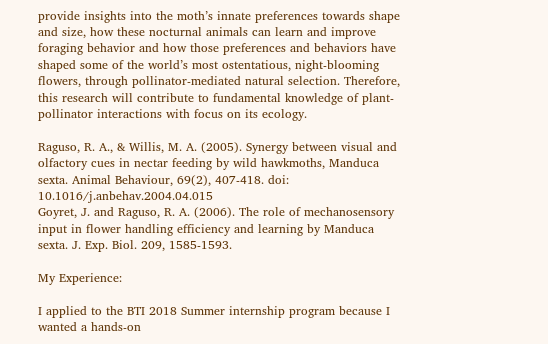provide insights into the moth’s innate preferences towards shape and size, how these nocturnal animals can learn and improve foraging behavior and how those preferences and behaviors have shaped some of the world’s most ostentatious, night-blooming flowers, through pollinator-mediated natural selection. Therefore, this research will contribute to fundamental knowledge of plant-pollinator interactions with focus on its ecology.

Raguso, R. A., & Willis, M. A. (2005). Synergy between visual and olfactory cues in nectar feeding by wild hawkmoths, Manduca sexta. Animal Behaviour, 69(2), 407-418. doi: 10.1016/j.anbehav.2004.04.015
Goyret, J. and Raguso, R. A. (2006). The role of mechanosensory input in flower handling efficiency and learning by Manduca sexta. J. Exp. Biol. 209, 1585-1593.

My Experience:

I applied to the BTI 2018 Summer internship program because I wanted a hands-on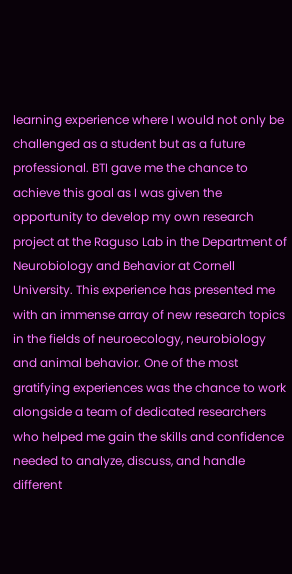learning experience where I would not only be challenged as a student but as a future professional. BTI gave me the chance to achieve this goal as I was given the opportunity to develop my own research project at the Raguso Lab in the Department of Neurobiology and Behavior at Cornell University. This experience has presented me with an immense array of new research topics in the fields of neuroecology, neurobiology and animal behavior. One of the most gratifying experiences was the chance to work alongside a team of dedicated researchers who helped me gain the skills and confidence needed to analyze, discuss, and handle different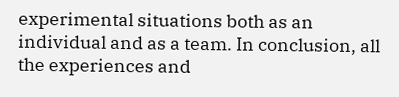experimental situations both as an individual and as a team. In conclusion, all the experiences and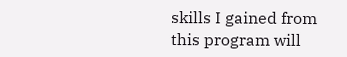skills I gained from this program will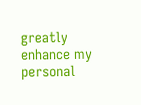greatly enhance my personal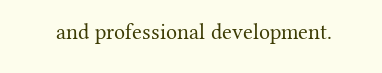and professional development.